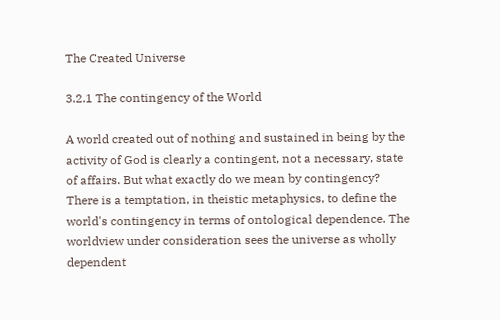The Created Universe

3.2.1 The contingency of the World

A world created out of nothing and sustained in being by the activity of God is clearly a contingent, not a necessary, state of affairs. But what exactly do we mean by contingency? There is a temptation, in theistic metaphysics, to define the world's contingency in terms of ontological dependence. The worldview under consideration sees the universe as wholly dependent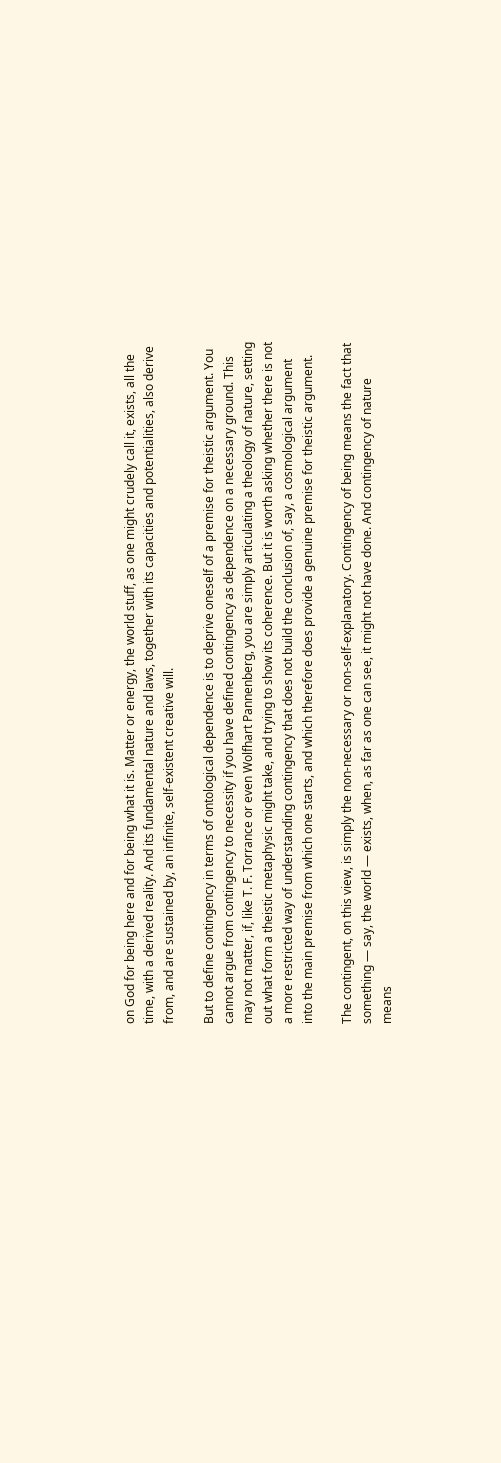on God for being here and for being what it is. Matter or energy, the world stuff, as one might crudely call it, exists, all the time, with a derived reality. And its fundamental nature and laws, together with its capacities and potentialities, also derive from, and are sustained by, an infinite, self-existent creative will.

But to define contingency in terms of ontological dependence is to deprive oneself of a premise for theistic argument. You cannot argue from contingency to necessity if you have defined contingency as dependence on a necessary ground. This may not matter, if, like T. F. Torrance or even Wolfhart Pannenberg, you are simply articulating a theology of nature, setting out what form a theistic metaphysic might take, and trying to show its coherence. But it is worth asking whether there is not a more restricted way of understanding contingency that does not build the conclusion of, say, a cosmological argument into the main premise from which one starts, and which therefore does provide a genuine premise for theistic argument.

The contingent, on this view, is simply the non-necessary or non-self-explanatory. Contingency of being means the fact that something — say, the world — exists, when, as far as one can see, it might not have done. And contingency of nature means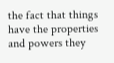the fact that things have the properties and powers they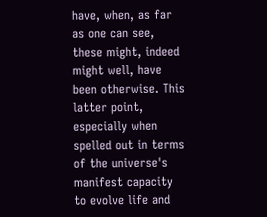have, when, as far as one can see, these might, indeed might well, have been otherwise. This latter point, especially when spelled out in terms of the universe's manifest capacity to evolve life and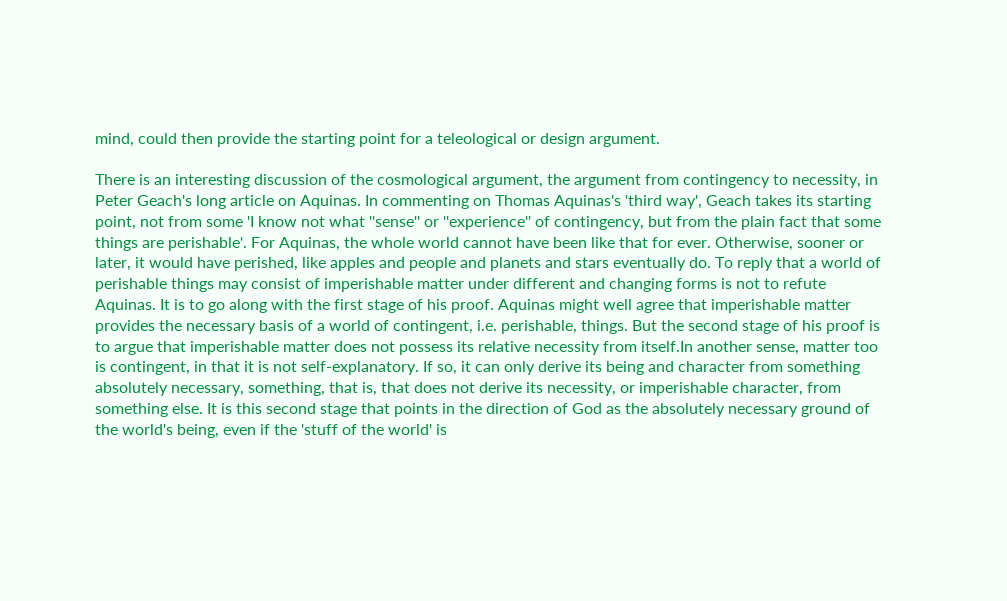mind, could then provide the starting point for a teleological or design argument.

There is an interesting discussion of the cosmological argument, the argument from contingency to necessity, in Peter Geach's long article on Aquinas. In commenting on Thomas Aquinas's 'third way', Geach takes its starting point, not from some 'I know not what ''sense'' or ''experience'' of contingency, but from the plain fact that some things are perishable'. For Aquinas, the whole world cannot have been like that for ever. Otherwise, sooner or later, it would have perished, like apples and people and planets and stars eventually do. To reply that a world of perishable things may consist of imperishable matter under different and changing forms is not to refute Aquinas. It is to go along with the first stage of his proof. Aquinas might well agree that imperishable matter provides the necessary basis of a world of contingent, i.e. perishable, things. But the second stage of his proof is to argue that imperishable matter does not possess its relative necessity from itself.In another sense, matter too is contingent, in that it is not self-explanatory. If so, it can only derive its being and character from something absolutely necessary, something, that is, that does not derive its necessity, or imperishable character, from something else. It is this second stage that points in the direction of God as the absolutely necessary ground of the world's being, even if the 'stuff of the world' is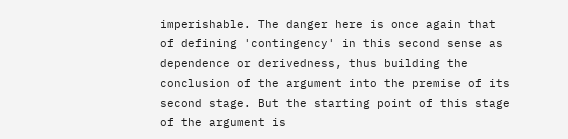imperishable. The danger here is once again that of defining 'contingency' in this second sense as dependence or derivedness, thus building the conclusion of the argument into the premise of its second stage. But the starting point of this stage of the argument is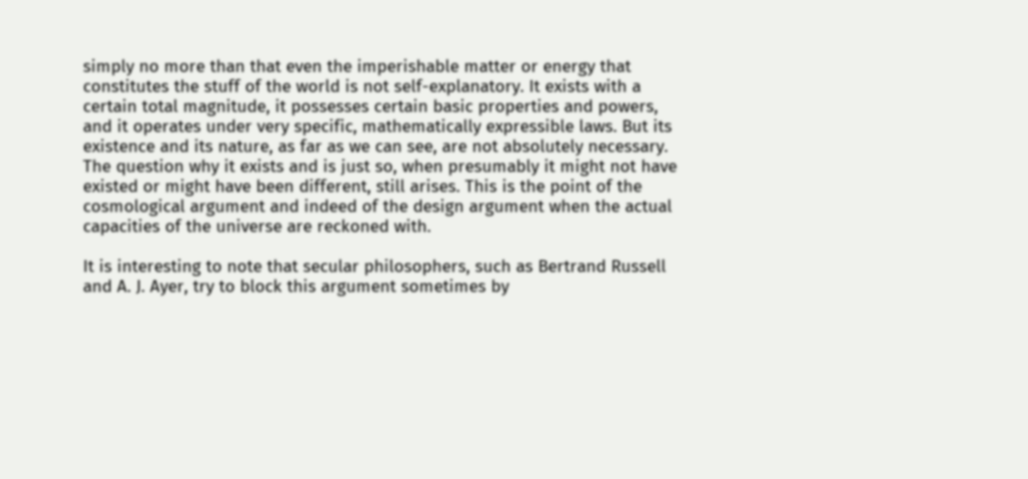simply no more than that even the imperishable matter or energy that constitutes the stuff of the world is not self-explanatory. It exists with a certain total magnitude, it possesses certain basic properties and powers, and it operates under very specific, mathematically expressible laws. But its existence and its nature, as far as we can see, are not absolutely necessary. The question why it exists and is just so, when presumably it might not have existed or might have been different, still arises. This is the point of the cosmological argument and indeed of the design argument when the actual capacities of the universe are reckoned with.

It is interesting to note that secular philosophers, such as Bertrand Russell and A. J. Ayer, try to block this argument sometimes by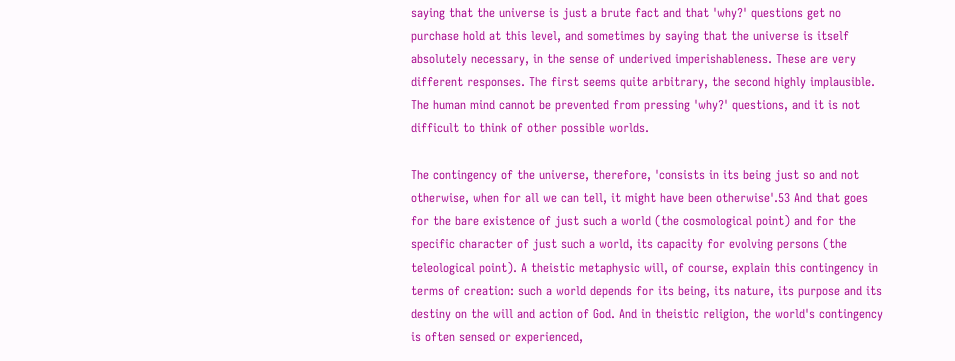saying that the universe is just a brute fact and that 'why?' questions get no purchase hold at this level, and sometimes by saying that the universe is itself absolutely necessary, in the sense of underived imperishableness. These are very different responses. The first seems quite arbitrary, the second highly implausible. The human mind cannot be prevented from pressing 'why?' questions, and it is not difficult to think of other possible worlds.

The contingency of the universe, therefore, 'consists in its being just so and not otherwise, when for all we can tell, it might have been otherwise'.53 And that goes for the bare existence of just such a world (the cosmological point) and for the specific character of just such a world, its capacity for evolving persons (the teleological point). A theistic metaphysic will, of course, explain this contingency in terms of creation: such a world depends for its being, its nature, its purpose and its destiny on the will and action of God. And in theistic religion, the world's contingency is often sensed or experienced,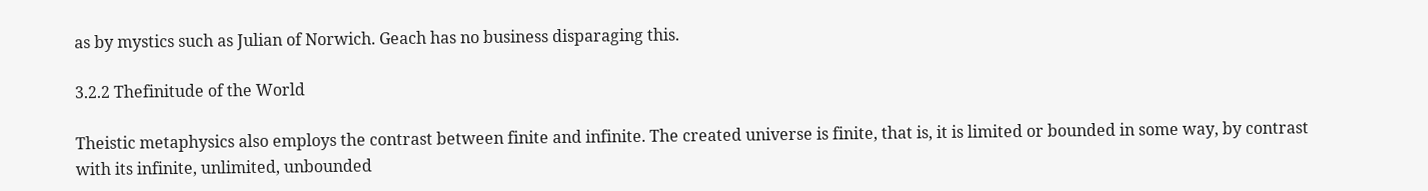as by mystics such as Julian of Norwich. Geach has no business disparaging this.

3.2.2 Thefinitude of the World

Theistic metaphysics also employs the contrast between finite and infinite. The created universe is finite, that is, it is limited or bounded in some way, by contrast with its infinite, unlimited, unbounded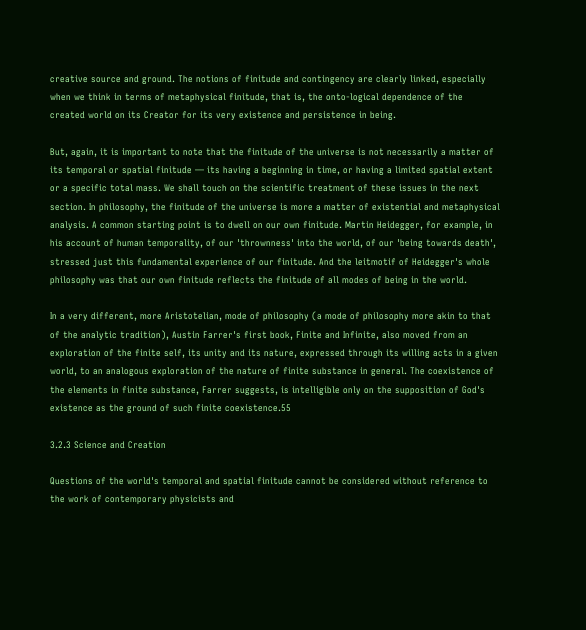creative source and ground. The notions of finitude and contingency are clearly linked, especially when we think in terms of metaphysical finitude, that is, the onto-logical dependence of the created world on its Creator for its very existence and persistence in being.

But, again, it is important to note that the finitude of the universe is not necessarily a matter of its temporal or spatial finitude — its having a beginning in time, or having a limited spatial extent or a specific total mass. We shall touch on the scientific treatment of these issues in the next section. In philosophy, the finitude of the universe is more a matter of existential and metaphysical analysis. A common starting point is to dwell on our own finitude. Martin Heidegger, for example, in his account of human temporality, of our 'thrownness' into the world, of our 'being towards death', stressed just this fundamental experience of our finitude. And the leitmotif of Heidegger's whole philosophy was that our own finitude reflects the finitude of all modes of being in the world.

In a very different, more Aristotelian, mode of philosophy (a mode of philosophy more akin to that of the analytic tradition), Austin Farrer's first book, Finite and Infinite, also moved from an exploration of the finite self, its unity and its nature, expressed through its willing acts in a given world, to an analogous exploration of the nature of finite substance in general. The coexistence of the elements in finite substance, Farrer suggests, is intelligible only on the supposition of God's existence as the ground of such finite coexistence.55

3.2.3 Science and Creation

Questions of the world's temporal and spatial finitude cannot be considered without reference to the work of contemporary physicists and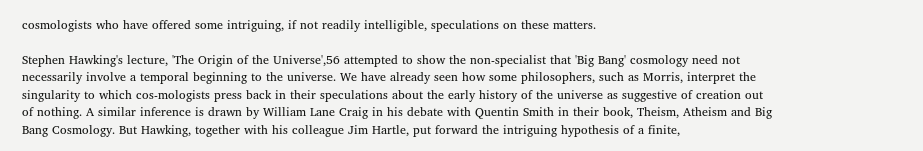cosmologists who have offered some intriguing, if not readily intelligible, speculations on these matters.

Stephen Hawking's lecture, 'The Origin of the Universe',56 attempted to show the non-specialist that 'Big Bang' cosmology need not necessarily involve a temporal beginning to the universe. We have already seen how some philosophers, such as Morris, interpret the singularity to which cos-mologists press back in their speculations about the early history of the universe as suggestive of creation out of nothing. A similar inference is drawn by William Lane Craig in his debate with Quentin Smith in their book, Theism, Atheism and Big Bang Cosmology. But Hawking, together with his colleague Jim Hartle, put forward the intriguing hypothesis of a finite,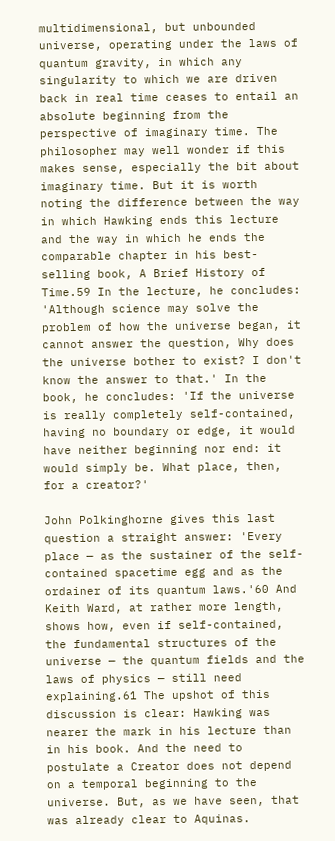multidimensional, but unbounded universe, operating under the laws of quantum gravity, in which any singularity to which we are driven back in real time ceases to entail an absolute beginning from the perspective of imaginary time. The philosopher may well wonder if this makes sense, especially the bit about imaginary time. But it is worth noting the difference between the way in which Hawking ends this lecture and the way in which he ends the comparable chapter in his best-selling book, A Brief History of Time.59 In the lecture, he concludes: 'Although science may solve the problem of how the universe began, it cannot answer the question, Why does the universe bother to exist? I don't know the answer to that.' In the book, he concludes: 'If the universe is really completely self-contained, having no boundary or edge, it would have neither beginning nor end: it would simply be. What place, then, for a creator?'

John Polkinghorne gives this last question a straight answer: 'Every place — as the sustainer of the self-contained spacetime egg and as the ordainer of its quantum laws.'60 And Keith Ward, at rather more length, shows how, even if self-contained, the fundamental structures of the universe — the quantum fields and the laws of physics — still need explaining.61 The upshot of this discussion is clear: Hawking was nearer the mark in his lecture than in his book. And the need to postulate a Creator does not depend on a temporal beginning to the universe. But, as we have seen, that was already clear to Aquinas.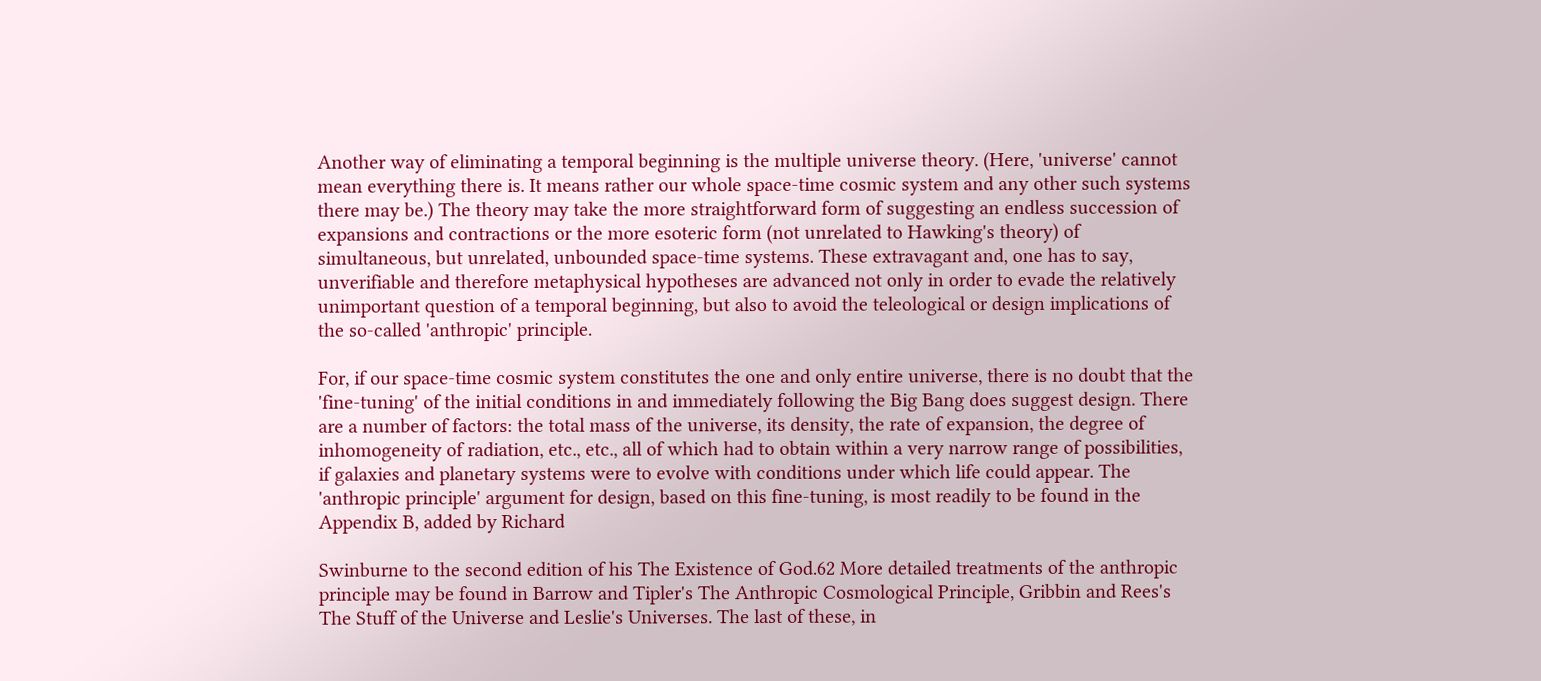Another way of eliminating a temporal beginning is the multiple universe theory. (Here, 'universe' cannot mean everything there is. It means rather our whole space-time cosmic system and any other such systems there may be.) The theory may take the more straightforward form of suggesting an endless succession of expansions and contractions or the more esoteric form (not unrelated to Hawking's theory) of simultaneous, but unrelated, unbounded space-time systems. These extravagant and, one has to say, unverifiable and therefore metaphysical hypotheses are advanced not only in order to evade the relatively unimportant question of a temporal beginning, but also to avoid the teleological or design implications of the so-called 'anthropic' principle.

For, if our space-time cosmic system constitutes the one and only entire universe, there is no doubt that the 'fine-tuning' of the initial conditions in and immediately following the Big Bang does suggest design. There are a number of factors: the total mass of the universe, its density, the rate of expansion, the degree of inhomogeneity of radiation, etc., etc., all of which had to obtain within a very narrow range of possibilities, if galaxies and planetary systems were to evolve with conditions under which life could appear. The 'anthropic principle' argument for design, based on this fine-tuning, is most readily to be found in the Appendix B, added by Richard

Swinburne to the second edition of his The Existence of God.62 More detailed treatments of the anthropic principle may be found in Barrow and Tipler's The Anthropic Cosmological Principle, Gribbin and Rees's The Stuff of the Universe and Leslie's Universes. The last of these, in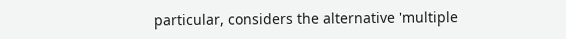particular, considers the alternative 'multiple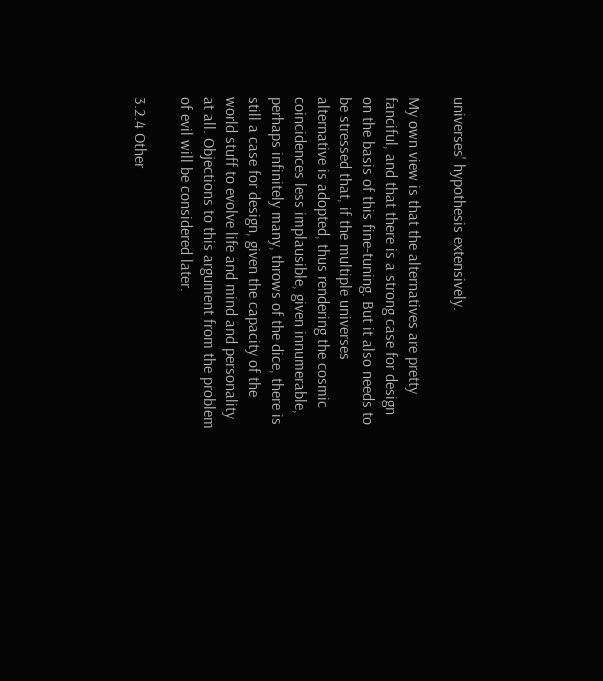universes' hypothesis extensively.

My own view is that the alternatives are pretty fanciful, and that there is a strong case for design on the basis of this fine-tuning. But it also needs to be stressed that, if the multiple universes alternative is adopted, thus rendering the cosmic coincidences less implausible, given innumerable, perhaps infinitely many, throws of the dice, there is still a case for design, given the capacity of the world stuff to evolve life and mind and personality at all. Objections to this argument from the problem of evil will be considered later.

3.2.4 Other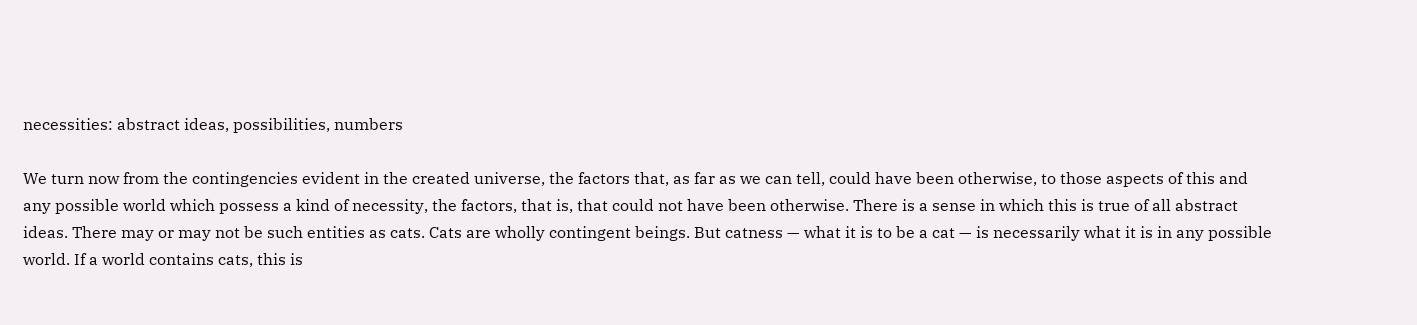necessities: abstract ideas, possibilities, numbers

We turn now from the contingencies evident in the created universe, the factors that, as far as we can tell, could have been otherwise, to those aspects of this and any possible world which possess a kind of necessity, the factors, that is, that could not have been otherwise. There is a sense in which this is true of all abstract ideas. There may or may not be such entities as cats. Cats are wholly contingent beings. But catness — what it is to be a cat — is necessarily what it is in any possible world. If a world contains cats, this is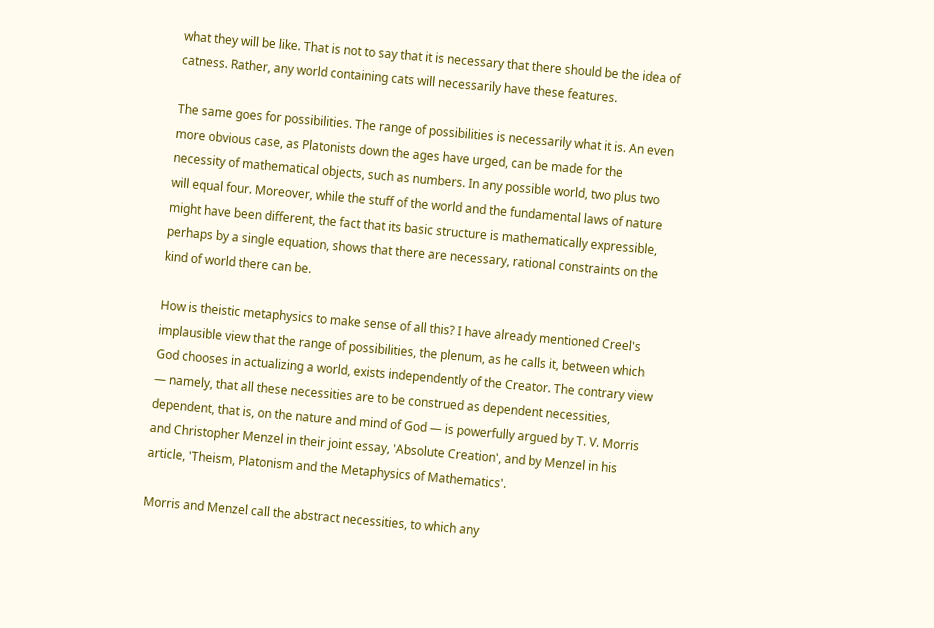what they will be like. That is not to say that it is necessary that there should be the idea of catness. Rather, any world containing cats will necessarily have these features.

The same goes for possibilities. The range of possibilities is necessarily what it is. An even more obvious case, as Platonists down the ages have urged, can be made for the necessity of mathematical objects, such as numbers. In any possible world, two plus two will equal four. Moreover, while the stuff of the world and the fundamental laws of nature might have been different, the fact that its basic structure is mathematically expressible, perhaps by a single equation, shows that there are necessary, rational constraints on the kind of world there can be.

How is theistic metaphysics to make sense of all this? I have already mentioned Creel's implausible view that the range of possibilities, the plenum, as he calls it, between which God chooses in actualizing a world, exists independently of the Creator. The contrary view — namely, that all these necessities are to be construed as dependent necessities, dependent, that is, on the nature and mind of God — is powerfully argued by T. V. Morris and Christopher Menzel in their joint essay, 'Absolute Creation', and by Menzel in his article, 'Theism, Platonism and the Metaphysics of Mathematics'.

Morris and Menzel call the abstract necessities, to which any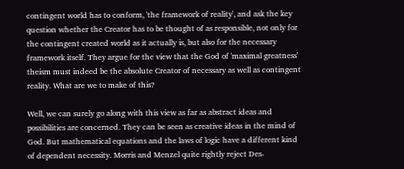contingent world has to conform, 'the framework of reality', and ask the key question whether the Creator has to be thought of as responsible, not only for the contingent created world as it actually is, but also for the necessary framework itself. They argue for the view that the God of 'maximal greatness' theism must indeed be the absolute Creator of necessary as well as contingent reality. What are we to make of this?

Well, we can surely go along with this view as far as abstract ideas and possibilities are concerned. They can be seen as creative ideas in the mind of God. But mathematical equations and the laws of logic have a different kind of dependent necessity. Morris and Menzel quite rightly reject Des-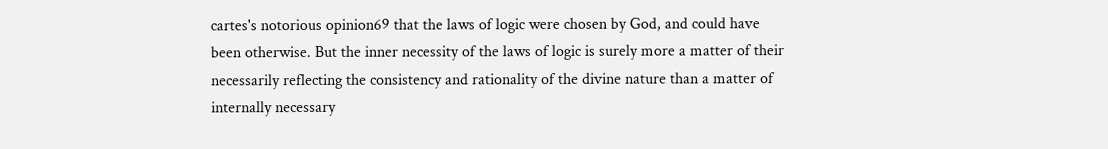cartes's notorious opinion69 that the laws of logic were chosen by God, and could have been otherwise. But the inner necessity of the laws of logic is surely more a matter of their necessarily reflecting the consistency and rationality of the divine nature than a matter of internally necessary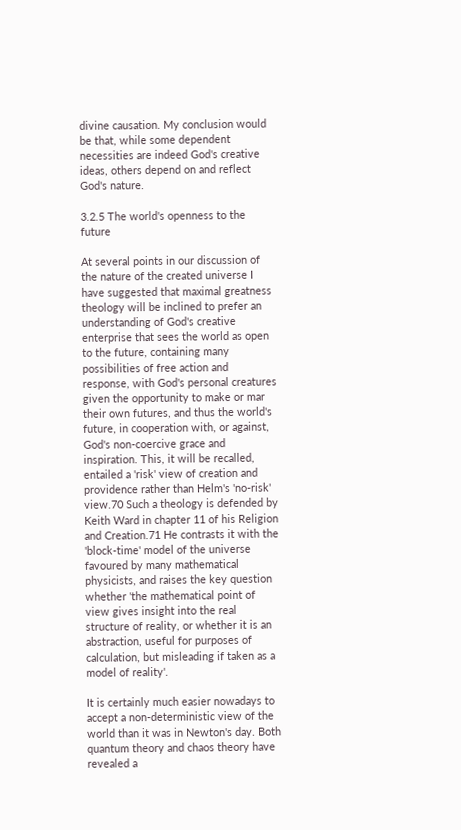divine causation. My conclusion would be that, while some dependent necessities are indeed God's creative ideas, others depend on and reflect God's nature.

3.2.5 The world's openness to the future

At several points in our discussion of the nature of the created universe I have suggested that maximal greatness theology will be inclined to prefer an understanding of God's creative enterprise that sees the world as open to the future, containing many possibilities of free action and response, with God's personal creatures given the opportunity to make or mar their own futures, and thus the world's future, in cooperation with, or against, God's non-coercive grace and inspiration. This, it will be recalled, entailed a 'risk' view of creation and providence rather than Helm's 'no-risk' view.70 Such a theology is defended by Keith Ward in chapter 11 of his Religion and Creation.71 He contrasts it with the 'block-time' model of the universe favoured by many mathematical physicists, and raises the key question whether 'the mathematical point of view gives insight into the real structure of reality, or whether it is an abstraction, useful for purposes of calculation, but misleading if taken as a model of reality'.

It is certainly much easier nowadays to accept a non-deterministic view of the world than it was in Newton's day. Both quantum theory and chaos theory have revealed a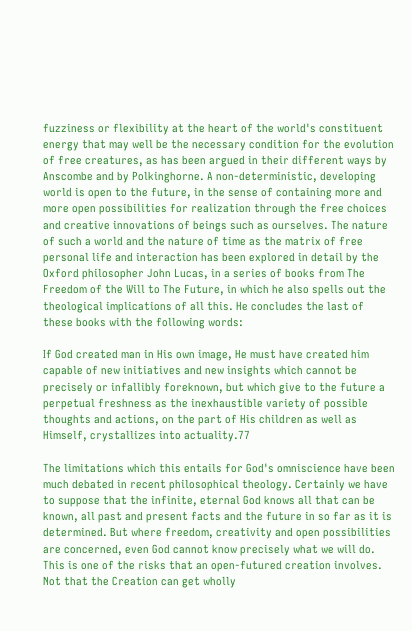fuzziness or flexibility at the heart of the world's constituent energy that may well be the necessary condition for the evolution of free creatures, as has been argued in their different ways by Anscombe and by Polkinghorne. A non-deterministic, developing world is open to the future, in the sense of containing more and more open possibilities for realization through the free choices and creative innovations of beings such as ourselves. The nature of such a world and the nature of time as the matrix of free personal life and interaction has been explored in detail by the Oxford philosopher John Lucas, in a series of books from The Freedom of the Will to The Future, in which he also spells out the theological implications of all this. He concludes the last of these books with the following words:

If God created man in His own image, He must have created him capable of new initiatives and new insights which cannot be precisely or infallibly foreknown, but which give to the future a perpetual freshness as the inexhaustible variety of possible thoughts and actions, on the part of His children as well as Himself, crystallizes into actuality.77

The limitations which this entails for God's omniscience have been much debated in recent philosophical theology. Certainly we have to suppose that the infinite, eternal God knows all that can be known, all past and present facts and the future in so far as it is determined. But where freedom, creativity and open possibilities are concerned, even God cannot know precisely what we will do. This is one of the risks that an open-futured creation involves. Not that the Creation can get wholly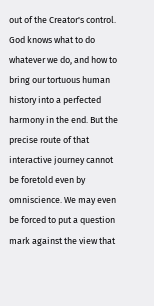out of the Creator's control. God knows what to do whatever we do, and how to bring our tortuous human history into a perfected harmony in the end. But the precise route of that interactive journey cannot be foretold even by omniscience. We may even be forced to put a question mark against the view that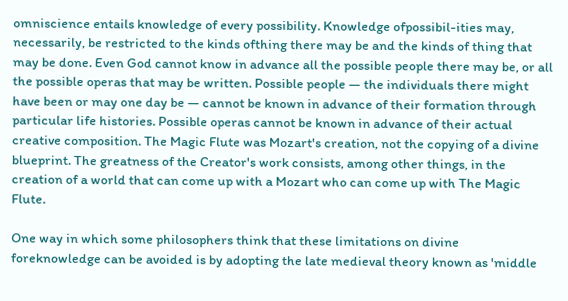omniscience entails knowledge of every possibility. Knowledge ofpossibil-ities may, necessarily, be restricted to the kinds ofthing there may be and the kinds of thing that may be done. Even God cannot know in advance all the possible people there may be, or all the possible operas that may be written. Possible people — the individuals there might have been or may one day be — cannot be known in advance of their formation through particular life histories. Possible operas cannot be known in advance of their actual creative composition. The Magic Flute was Mozart's creation, not the copying of a divine blueprint. The greatness of the Creator's work consists, among other things, in the creation of a world that can come up with a Mozart who can come up with The Magic Flute.

One way in which some philosophers think that these limitations on divine foreknowledge can be avoided is by adopting the late medieval theory known as 'middle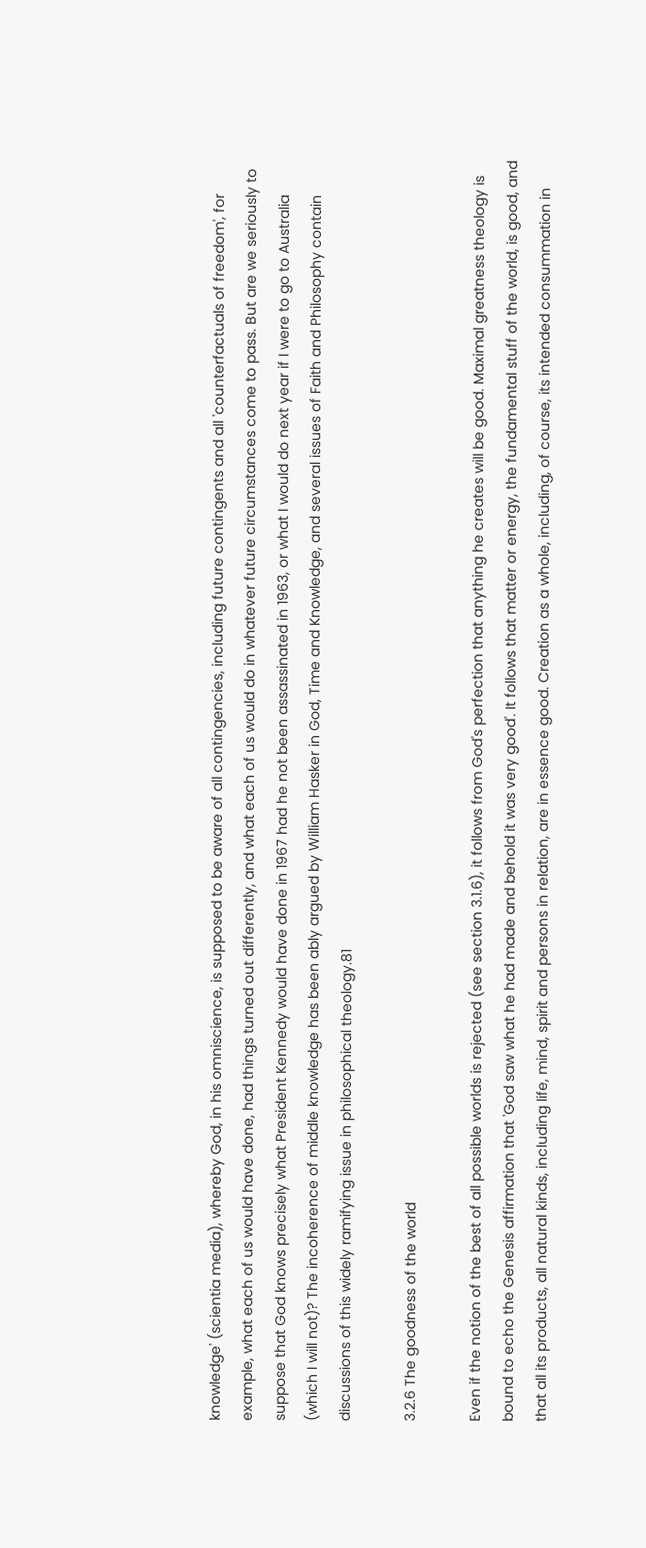knowledge' (scientia media), whereby God, in his omniscience, is supposed to be aware of all contingencies, including future contingents and all 'counterfactuals of freedom', for example, what each of us would have done, had things turned out differently, and what each of us would do in whatever future circumstances come to pass. But are we seriously to suppose that God knows precisely what President Kennedy would have done in 1967 had he not been assassinated in 1963, or what I would do next year if I were to go to Australia (which I will not)? The incoherence of middle knowledge has been ably argued by William Hasker in God, Time and Knowledge, and several issues of Faith and Philosophy contain discussions of this widely ramifying issue in philosophical theology.81

3.2.6 The goodness of the world

Even if the notion of the best of all possible worlds is rejected (see section 3.1.6), it follows from God's perfection that anything he creates will be good. Maximal greatness theology is bound to echo the Genesis affirmation that 'God saw what he had made and behold it was very good'. It follows that matter or energy, the fundamental stuff of the world, is good, and that all its products, all natural kinds, including life, mind, spirit and persons in relation, are in essence good. Creation as a whole, including, of course, its intended consummation in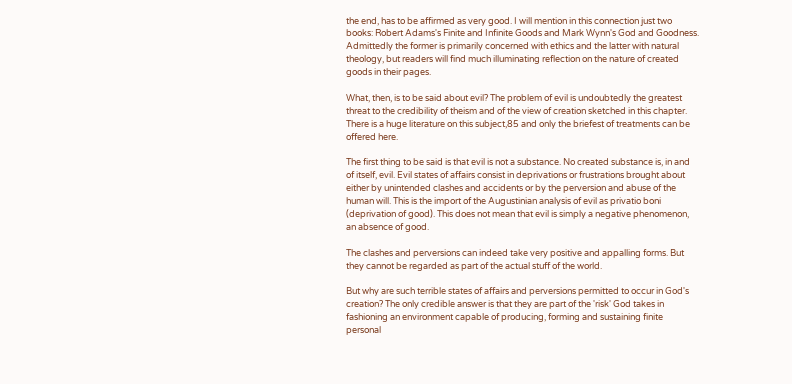the end, has to be affirmed as very good. I will mention in this connection just two books: Robert Adams's Finite and Infinite Goods and Mark Wynn's God and Goodness. Admittedly the former is primarily concerned with ethics and the latter with natural theology, but readers will find much illuminating reflection on the nature of created goods in their pages.

What, then, is to be said about evil? The problem of evil is undoubtedly the greatest threat to the credibility of theism and of the view of creation sketched in this chapter. There is a huge literature on this subject,85 and only the briefest of treatments can be offered here.

The first thing to be said is that evil is not a substance. No created substance is, in and of itself, evil. Evil states of affairs consist in deprivations or frustrations brought about either by unintended clashes and accidents or by the perversion and abuse of the human will. This is the import of the Augustinian analysis of evil as privatio boni (deprivation of good). This does not mean that evil is simply a negative phenomenon, an absence of good.

The clashes and perversions can indeed take very positive and appalling forms. But they cannot be regarded as part of the actual stuff of the world.

But why are such terrible states of affairs and perversions permitted to occur in God's creation? The only credible answer is that they are part of the 'risk' God takes in fashioning an environment capable of producing, forming and sustaining finite personal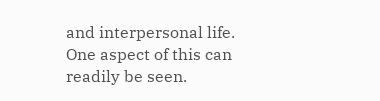and interpersonal life. One aspect of this can readily be seen.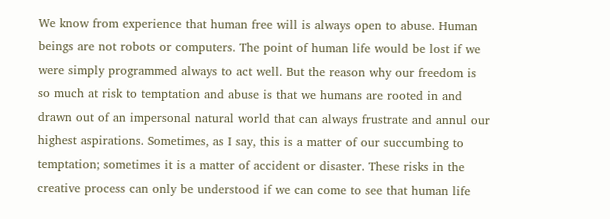We know from experience that human free will is always open to abuse. Human beings are not robots or computers. The point of human life would be lost if we were simply programmed always to act well. But the reason why our freedom is so much at risk to temptation and abuse is that we humans are rooted in and drawn out of an impersonal natural world that can always frustrate and annul our highest aspirations. Sometimes, as I say, this is a matter of our succumbing to temptation; sometimes it is a matter of accident or disaster. These risks in the creative process can only be understood if we can come to see that human life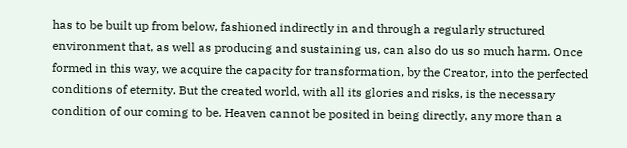has to be built up from below, fashioned indirectly in and through a regularly structured environment that, as well as producing and sustaining us, can also do us so much harm. Once formed in this way, we acquire the capacity for transformation, by the Creator, into the perfected conditions of eternity. But the created world, with all its glories and risks, is the necessary condition of our coming to be. Heaven cannot be posited in being directly, any more than a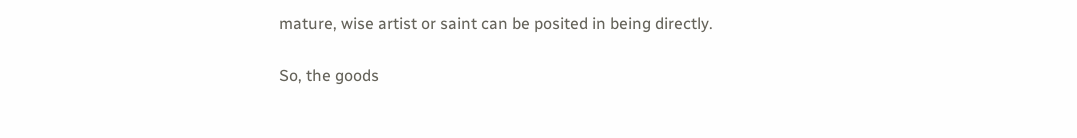mature, wise artist or saint can be posited in being directly.

So, the goods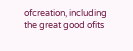ofcreation, including the great good ofits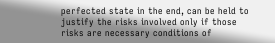perfected state in the end, can be held to justify the risks involved only if those risks are necessary conditions of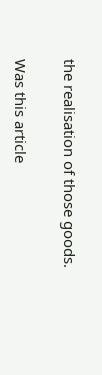the realisation of those goods.

Was this article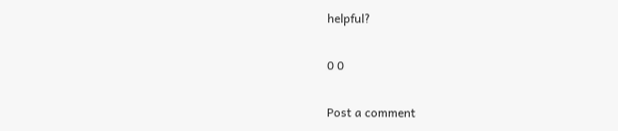helpful?

0 0

Post a comment